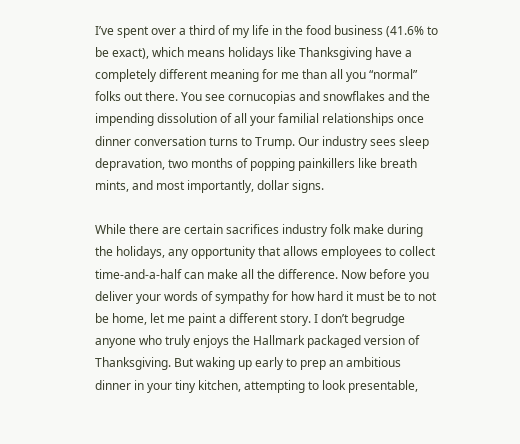I’ve spent over a third of my life in the food business (41.6% to be exact), which means holidays like Thanksgiving have a completely different meaning for me than all you “normal” folks out there. You see cornucopias and snowflakes and the impending dissolution of all your familial relationships once dinner conversation turns to Trump. Our industry sees sleep depravation, two months of popping painkillers like breath mints, and most importantly, dollar signs.

While there are certain sacrifices industry folk make during the holidays, any opportunity that allows employees to collect time-and-a-half can make all the difference. Now before you deliver your words of sympathy for how hard it must be to not be home, let me paint a different story. I don’t begrudge anyone who truly enjoys the Hallmark packaged version of Thanksgiving. But waking up early to prep an ambitious dinner in your tiny kitchen, attempting to look presentable,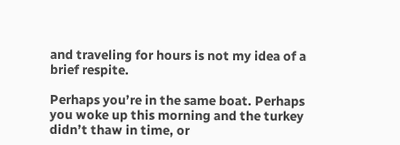and traveling for hours is not my idea of a brief respite.

Perhaps you’re in the same boat. Perhaps you woke up this morning and the turkey didn’t thaw in time, or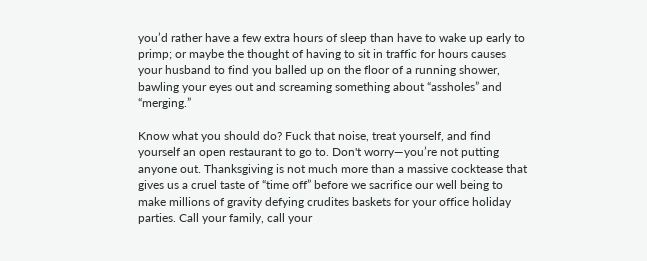you’d rather have a few extra hours of sleep than have to wake up early to primp; or maybe the thought of having to sit in traffic for hours causes your husband to find you balled up on the floor of a running shower, bawling your eyes out and screaming something about “assholes” and “merging.”

Know what you should do? Fuck that noise, treat yourself, and find yourself an open restaurant to go to. Don't worry—you’re not putting anyone out. Thanksgiving is not much more than a massive cocktease that gives us a cruel taste of “time off” before we sacrifice our well being to make millions of gravity defying crudites baskets for your office holiday parties. Call your family, call your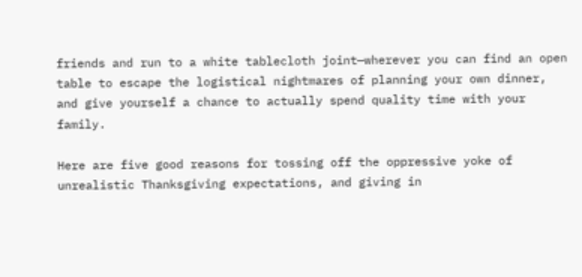friends and run to a white tablecloth joint—wherever you can find an open table to escape the logistical nightmares of planning your own dinner, and give yourself a chance to actually spend quality time with your family.

Here are five good reasons for tossing off the oppressive yoke of unrealistic Thanksgiving expectations, and giving in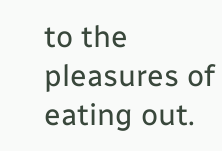to the pleasures of eating out.